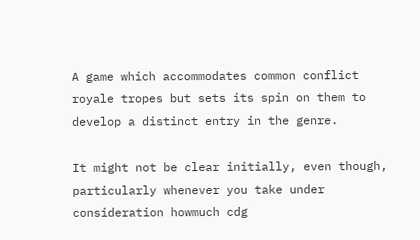A game which accommodates common conflict royale tropes but sets its spin on them to develop a distinct entry in the genre.

It might not be clear initially, even though, particularly whenever you take under consideration howmuch cdg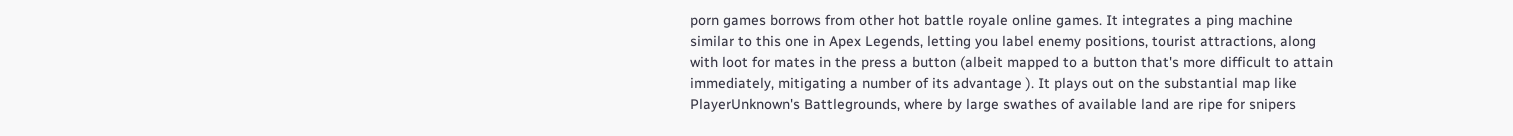porn games borrows from other hot battle royale online games. It integrates a ping machine similar to this one in Apex Legends, letting you label enemy positions, tourist attractions, along with loot for mates in the press a button (albeit mapped to a button that's more difficult to attain immediately, mitigating a number of its advantage ). It plays out on the substantial map like PlayerUnknown's Battlegrounds, where by large swathes of available land are ripe for snipers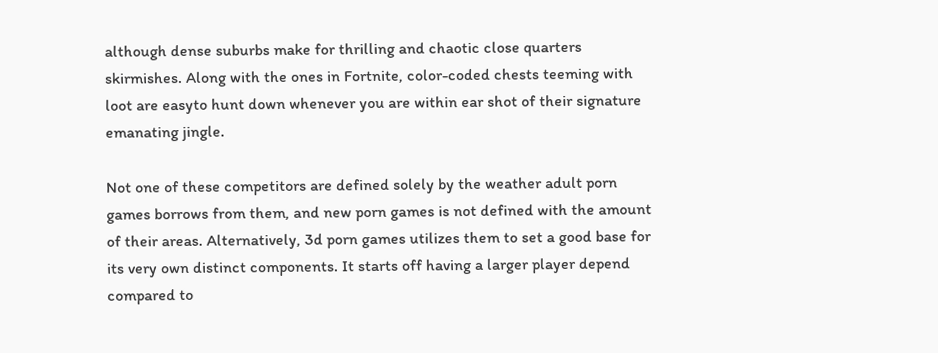although dense suburbs make for thrilling and chaotic close quarters skirmishes. Along with the ones in Fortnite, color-coded chests teeming with loot are easyto hunt down whenever you are within ear shot of their signature emanating jingle.

Not one of these competitors are defined solely by the weather adult porn games borrows from them, and new porn games is not defined with the amount of their areas. Alternatively, 3d porn games utilizes them to set a good base for its very own distinct components. It starts off having a larger player depend compared to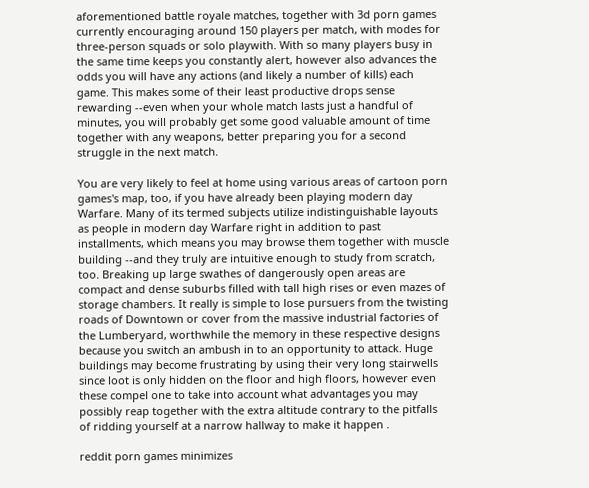aforementioned battle royale matches, together with 3d porn games currently encouraging around 150 players per match, with modes for three-person squads or solo playwith. With so many players busy in the same time keeps you constantly alert, however also advances the odds you will have any actions (and likely a number of kills) each game. This makes some of their least productive drops sense rewarding --even when your whole match lasts just a handful of minutes, you will probably get some good valuable amount of time together with any weapons, better preparing you for a second struggle in the next match.

You are very likely to feel at home using various areas of cartoon porn games's map, too, if you have already been playing modern day Warfare. Many of its termed subjects utilize indistinguishable layouts as people in modern day Warfare right in addition to past installments, which means you may browse them together with muscle building --and they truly are intuitive enough to study from scratch, too. Breaking up large swathes of dangerously open areas are compact and dense suburbs filled with tall high rises or even mazes of storage chambers. It really is simple to lose pursuers from the twisting roads of Downtown or cover from the massive industrial factories of the Lumberyard, worthwhile the memory in these respective designs because you switch an ambush in to an opportunity to attack. Huge buildings may become frustrating by using their very long stairwells since loot is only hidden on the floor and high floors, however even these compel one to take into account what advantages you may possibly reap together with the extra altitude contrary to the pitfalls of ridding yourself at a narrow hallway to make it happen .

reddit porn games minimizes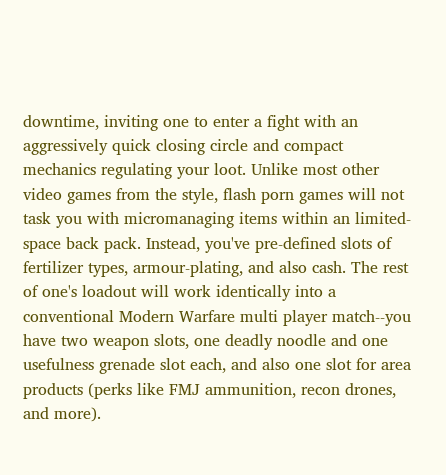downtime, inviting one to enter a fight with an aggressively quick closing circle and compact mechanics regulating your loot. Unlike most other video games from the style, flash porn games will not task you with micromanaging items within an limited-space back pack. Instead, you've pre-defined slots of fertilizer types, armour-plating, and also cash. The rest of one's loadout will work identically into a conventional Modern Warfare multi player match--you have two weapon slots, one deadly noodle and one usefulness grenade slot each, and also one slot for area products (perks like FMJ ammunition, recon drones, and more).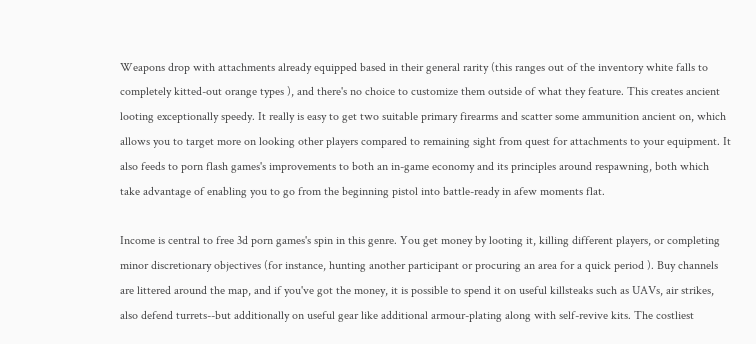Weapons drop with attachments already equipped based in their general rarity (this ranges out of the inventory white falls to completely kitted-out orange types ), and there's no choice to customize them outside of what they feature. This creates ancient looting exceptionally speedy. It really is easy to get two suitable primary firearms and scatter some ammunition ancient on, which allows you to target more on looking other players compared to remaining sight from quest for attachments to your equipment. It also feeds to porn flash games's improvements to both an in-game economy and its principles around respawning, both which take advantage of enabling you to go from the beginning pistol into battle-ready in afew moments flat.

Income is central to free 3d porn games's spin in this genre. You get money by looting it, killing different players, or completing minor discretionary objectives (for instance, hunting another participant or procuring an area for a quick period ). Buy channels are littered around the map, and if you've got the money, it is possible to spend it on useful killsteaks such as UAVs, air strikes, also defend turrets--but additionally on useful gear like additional armour-plating along with self-revive kits. The costliest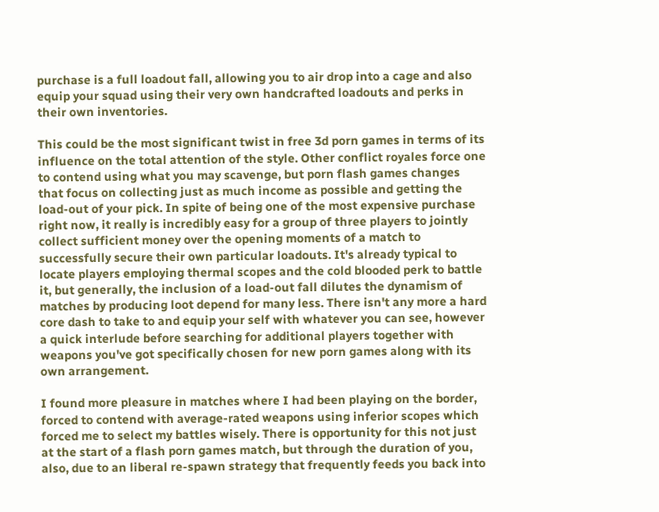purchase is a full loadout fall, allowing you to air drop into a cage and also equip your squad using their very own handcrafted loadouts and perks in their own inventories.

This could be the most significant twist in free 3d porn games in terms of its influence on the total attention of the style. Other conflict royales force one to contend using what you may scavenge, but porn flash games changes that focus on collecting just as much income as possible and getting the load-out of your pick. In spite of being one of the most expensive purchase right now, it really is incredibly easy for a group of three players to jointly collect sufficient money over the opening moments of a match to successfully secure their own particular loadouts. It's already typical to locate players employing thermal scopes and the cold blooded perk to battle it, but generally, the inclusion of a load-out fall dilutes the dynamism of matches by producing loot depend for many less. There isn't any more a hard core dash to take to and equip your self with whatever you can see, however a quick interlude before searching for additional players together with weapons you've got specifically chosen for new porn games along with its own arrangement.

I found more pleasure in matches where I had been playing on the border, forced to contend with average-rated weapons using inferior scopes which forced me to select my battles wisely. There is opportunity for this not just at the start of a flash porn games match, but through the duration of you, also, due to an liberal re-spawn strategy that frequently feeds you back into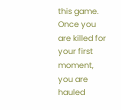this game. Once you are killed for your first moment, you are hauled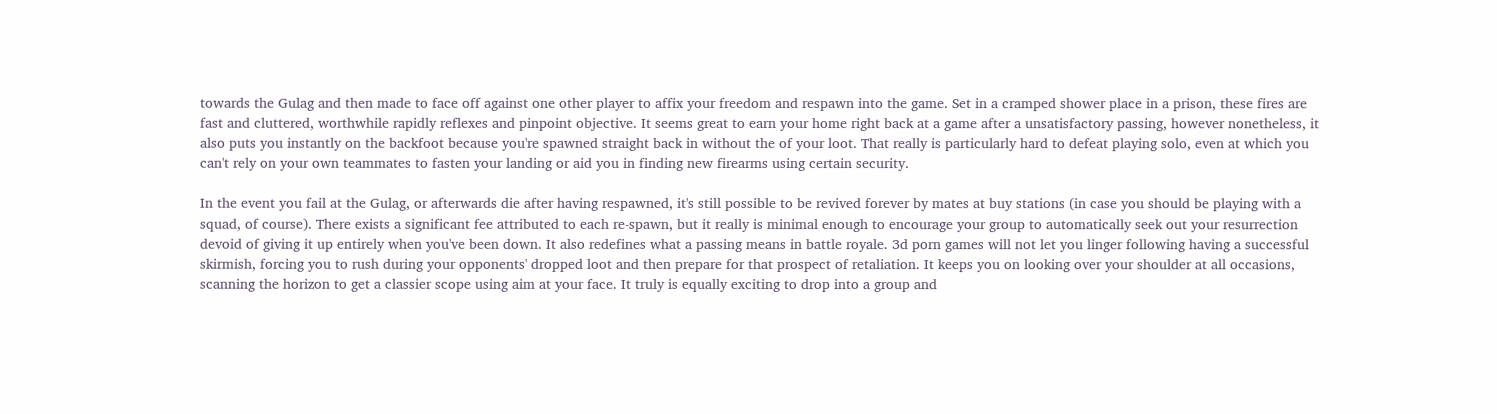towards the Gulag and then made to face off against one other player to affix your freedom and respawn into the game. Set in a cramped shower place in a prison, these fires are fast and cluttered, worthwhile rapidly reflexes and pinpoint objective. It seems great to earn your home right back at a game after a unsatisfactory passing, however nonetheless, it also puts you instantly on the backfoot because you're spawned straight back in without the of your loot. That really is particularly hard to defeat playing solo, even at which you can't rely on your own teammates to fasten your landing or aid you in finding new firearms using certain security.

In the event you fail at the Gulag, or afterwards die after having respawned, it's still possible to be revived forever by mates at buy stations (in case you should be playing with a squad, of course). There exists a significant fee attributed to each re-spawn, but it really is minimal enough to encourage your group to automatically seek out your resurrection devoid of giving it up entirely when you've been down. It also redefines what a passing means in battle royale. 3d porn games will not let you linger following having a successful skirmish, forcing you to rush during your opponents' dropped loot and then prepare for that prospect of retaliation. It keeps you on looking over your shoulder at all occasions, scanning the horizon to get a classier scope using aim at your face. It truly is equally exciting to drop into a group and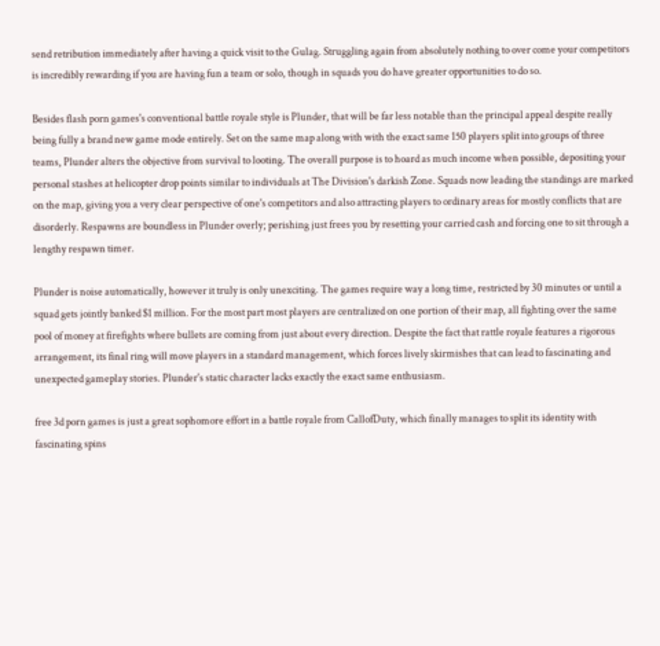send retribution immediately after having a quick visit to the Gulag. Struggling again from absolutely nothing to over come your competitors is incredibly rewarding if you are having fun a team or solo, though in squads you do have greater opportunities to do so.

Besides flash porn games's conventional battle royale style is Plunder, that will be far less notable than the principal appeal despite really being fully a brand new game mode entirely. Set on the same map along with with the exact same 150 players split into groups of three teams, Plunder alters the objective from survival to looting. The overall purpose is to hoard as much income when possible, depositing your personal stashes at helicopter drop points similar to individuals at The Division's darkish Zone. Squads now leading the standings are marked on the map, giving you a very clear perspective of one's competitors and also attracting players to ordinary areas for mostly conflicts that are disorderly. Respawns are boundless in Plunder overly; perishing just frees you by resetting your carried cash and forcing one to sit through a lengthy respawn timer.

Plunder is noise automatically, however it truly is only unexciting. The games require way a long time, restricted by 30 minutes or until a squad gets jointly banked $1 million. For the most part most players are centralized on one portion of their map, all fighting over the same pool of money at firefights where bullets are coming from just about every direction. Despite the fact that rattle royale features a rigorous arrangement, its final ring will move players in a standard management, which forces lively skirmishes that can lead to fascinating and unexpected gameplay stories. Plunder's static character lacks exactly the exact same enthusiasm.

free 3d porn games is just a great sophomore effort in a battle royale from CallofDuty, which finally manages to split its identity with fascinating spins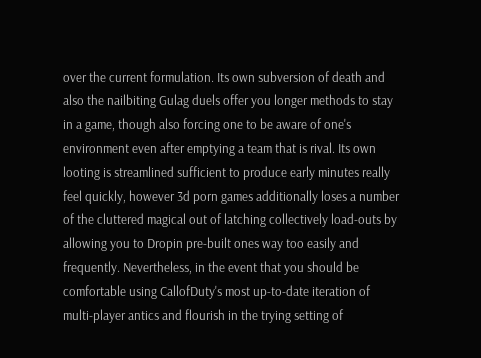over the current formulation. Its own subversion of death and also the nailbiting Gulag duels offer you longer methods to stay in a game, though also forcing one to be aware of one's environment even after emptying a team that is rival. Its own looting is streamlined sufficient to produce early minutes really feel quickly, however 3d porn games additionally loses a number of the cluttered magical out of latching collectively load-outs by allowing you to Dropin pre-built ones way too easily and frequently. Nevertheless, in the event that you should be comfortable using CallofDuty's most up-to-date iteration of multi-player antics and flourish in the trying setting of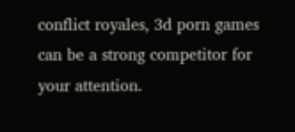conflict royales, 3d porn games can be a strong competitor for your attention.